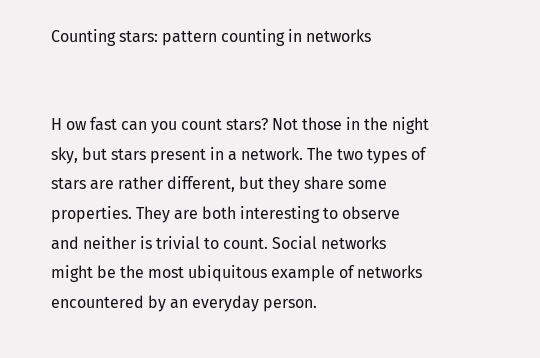Counting stars: pattern counting in networks


H ow fast can you count stars? Not those in the night sky, but stars present in a network. The two types of stars are rather different, but they share some properties. They are both interesting to observe and neither is trivial to count. Social networks might be the most ubiquitous example of networks encountered by an everyday person.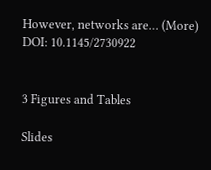However, networks are… (More)
DOI: 10.1145/2730922


3 Figures and Tables

Slides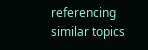referencing similar topics